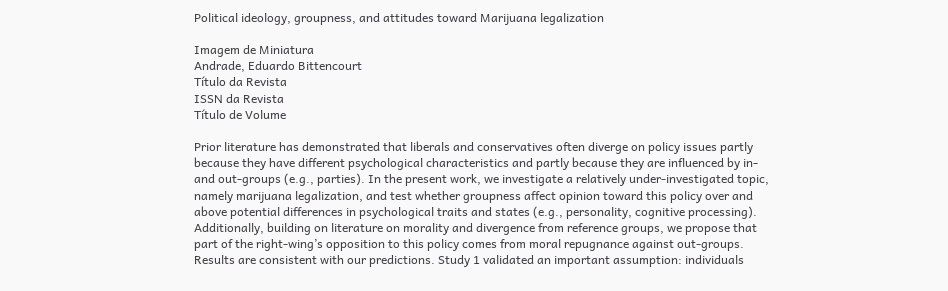Political ideology, groupness, and attitudes toward Marijuana legalization

Imagem de Miniatura
Andrade, Eduardo Bittencourt
Título da Revista
ISSN da Revista
Título de Volume

Prior literature has demonstrated that liberals and conservatives often diverge on policy issues partly because they have different psychological characteristics and partly because they are influenced by in- and out-groups (e.g., parties). In the present work, we investigate a relatively under-investigated topic, namely marijuana legalization, and test whether groupness affect opinion toward this policy over and above potential differences in psychological traits and states (e.g., personality, cognitive processing). Additionally, building on literature on morality and divergence from reference groups, we propose that part of the right-wing’s opposition to this policy comes from moral repugnance against out-groups. Results are consistent with our predictions. Study 1 validated an important assumption: individuals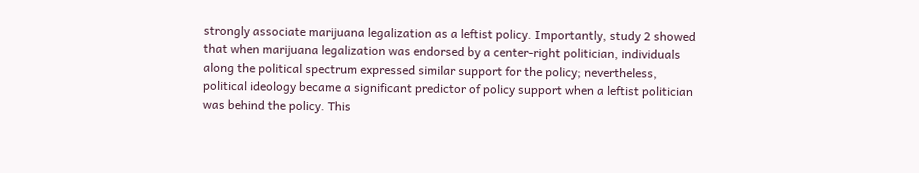strongly associate marijuana legalization as a leftist policy. Importantly, study 2 showed that when marijuana legalization was endorsed by a center-right politician, individuals along the political spectrum expressed similar support for the policy; nevertheless, political ideology became a significant predictor of policy support when a leftist politician was behind the policy. This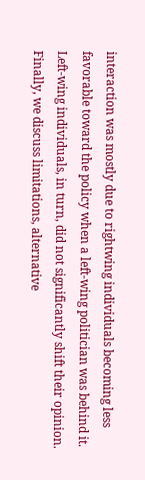interaction was mostly due to rightwing individuals becoming less favorable toward the policy when a left-wing politician was behind it. Left-wing individuals, in turn, did not significantly shift their opinion. Finally, we discuss limitations, alternative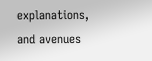explanations, and avenues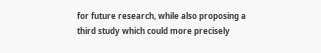for future research, while also proposing a third study which could more precisely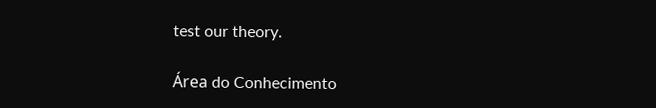test our theory.

Área do Conhecimento